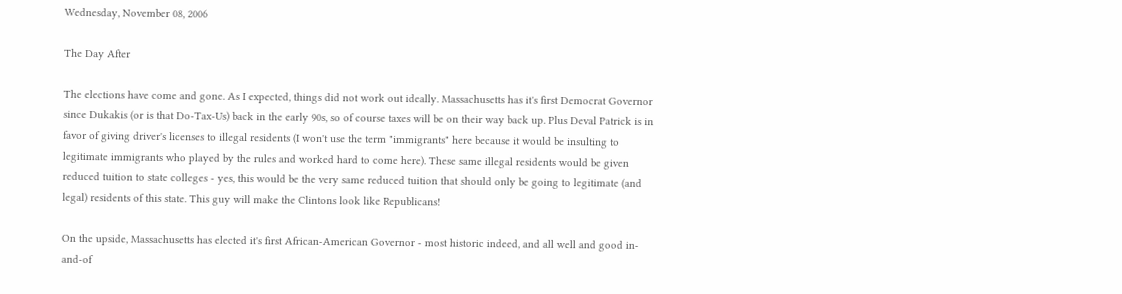Wednesday, November 08, 2006

The Day After

The elections have come and gone. As I expected, things did not work out ideally. Massachusetts has it's first Democrat Governor since Dukakis (or is that Do-Tax-Us) back in the early 90s, so of course taxes will be on their way back up. Plus Deval Patrick is in favor of giving driver's licenses to illegal residents (I won't use the term "immigrants" here because it would be insulting to legitimate immigrants who played by the rules and worked hard to come here). These same illegal residents would be given reduced tuition to state colleges - yes, this would be the very same reduced tuition that should only be going to legitimate (and legal) residents of this state. This guy will make the Clintons look like Republicans!

On the upside, Massachusetts has elected it's first African-American Governor - most historic indeed, and all well and good in-and-of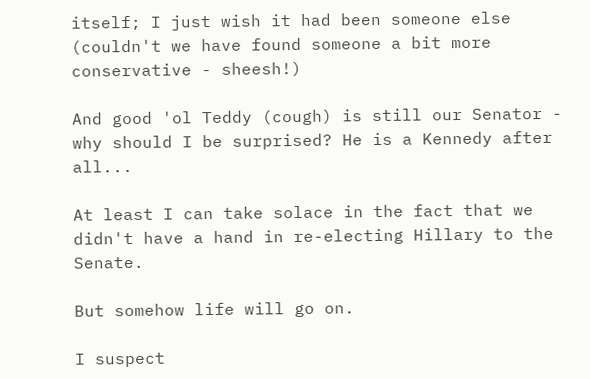itself; I just wish it had been someone else (couldn't we have found someone a bit more conservative - sheesh!)

And good 'ol Teddy (cough) is still our Senator - why should I be surprised? He is a Kennedy after all...

At least I can take solace in the fact that we didn't have a hand in re-electing Hillary to the Senate.

But somehow life will go on.

I suspect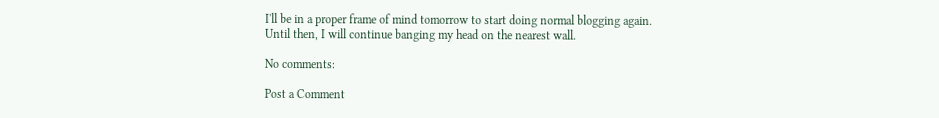I'll be in a proper frame of mind tomorrow to start doing normal blogging again. Until then, I will continue banging my head on the nearest wall.

No comments:

Post a Comment